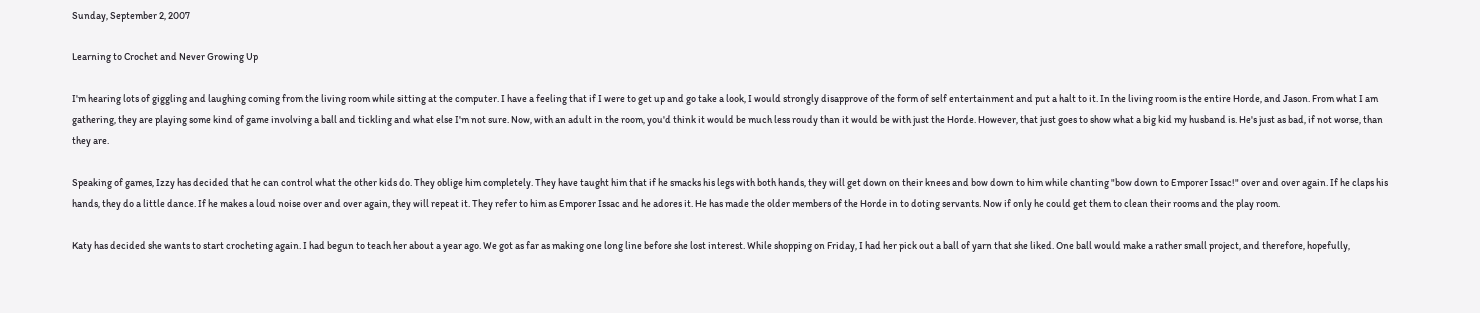Sunday, September 2, 2007

Learning to Crochet and Never Growing Up

I'm hearing lots of giggling and laughing coming from the living room while sitting at the computer. I have a feeling that if I were to get up and go take a look, I would strongly disapprove of the form of self entertainment and put a halt to it. In the living room is the entire Horde, and Jason. From what I am gathering, they are playing some kind of game involving a ball and tickling and what else I'm not sure. Now, with an adult in the room, you'd think it would be much less roudy than it would be with just the Horde. However, that just goes to show what a big kid my husband is. He's just as bad, if not worse, than they are.

Speaking of games, Izzy has decided that he can control what the other kids do. They oblige him completely. They have taught him that if he smacks his legs with both hands, they will get down on their knees and bow down to him while chanting "bow down to Emporer Issac!" over and over again. If he claps his hands, they do a little dance. If he makes a loud noise over and over again, they will repeat it. They refer to him as Emporer Issac and he adores it. He has made the older members of the Horde in to doting servants. Now if only he could get them to clean their rooms and the play room.

Katy has decided she wants to start crocheting again. I had begun to teach her about a year ago. We got as far as making one long line before she lost interest. While shopping on Friday, I had her pick out a ball of yarn that she liked. One ball would make a rather small project, and therefore, hopefully,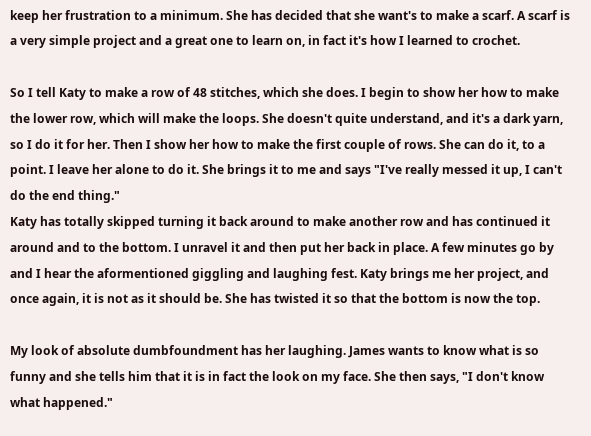keep her frustration to a minimum. She has decided that she want's to make a scarf. A scarf is a very simple project and a great one to learn on, in fact it's how I learned to crochet.

So I tell Katy to make a row of 48 stitches, which she does. I begin to show her how to make the lower row, which will make the loops. She doesn't quite understand, and it's a dark yarn, so I do it for her. Then I show her how to make the first couple of rows. She can do it, to a point. I leave her alone to do it. She brings it to me and says "I've really messed it up, I can't do the end thing."
Katy has totally skipped turning it back around to make another row and has continued it around and to the bottom. I unravel it and then put her back in place. A few minutes go by and I hear the aformentioned giggling and laughing fest. Katy brings me her project, and once again, it is not as it should be. She has twisted it so that the bottom is now the top.

My look of absolute dumbfoundment has her laughing. James wants to know what is so funny and she tells him that it is in fact the look on my face. She then says, "I don't know what happened."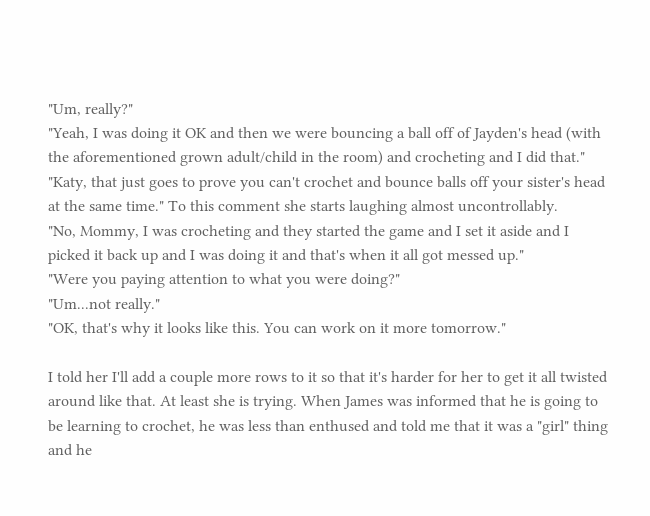"Um, really?"
"Yeah, I was doing it OK and then we were bouncing a ball off of Jayden's head (with the aforementioned grown adult/child in the room) and crocheting and I did that."
"Katy, that just goes to prove you can't crochet and bounce balls off your sister's head at the same time." To this comment she starts laughing almost uncontrollably.
"No, Mommy, I was crocheting and they started the game and I set it aside and I picked it back up and I was doing it and that's when it all got messed up."
"Were you paying attention to what you were doing?"
"Um...not really."
"OK, that's why it looks like this. You can work on it more tomorrow."

I told her I'll add a couple more rows to it so that it's harder for her to get it all twisted around like that. At least she is trying. When James was informed that he is going to be learning to crochet, he was less than enthused and told me that it was a "girl" thing and he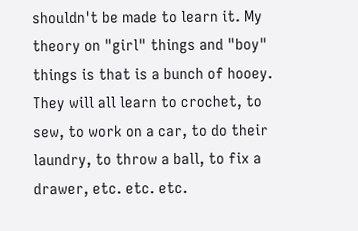shouldn't be made to learn it. My theory on "girl" things and "boy" things is that is a bunch of hooey. They will all learn to crochet, to sew, to work on a car, to do their laundry, to throw a ball, to fix a drawer, etc. etc. etc.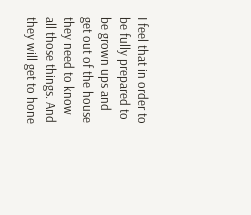I feel that in order to be fully prepared to be grown ups and get out of the house they need to know all those things. And they will get to hone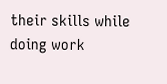their skills while doing work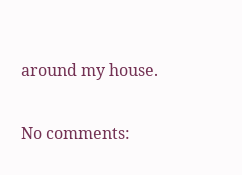around my house.

No comments: